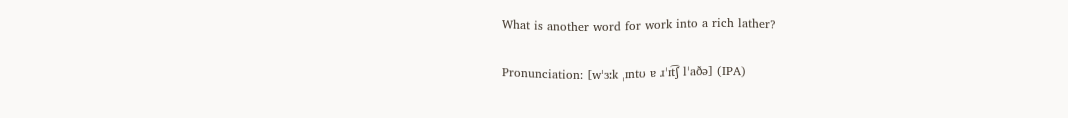What is another word for work into a rich lather?

Pronunciation: [wˈɜːk ˌɪntʊ ɐ ɹˈɪt͡ʃ lˈaðə] (IPA)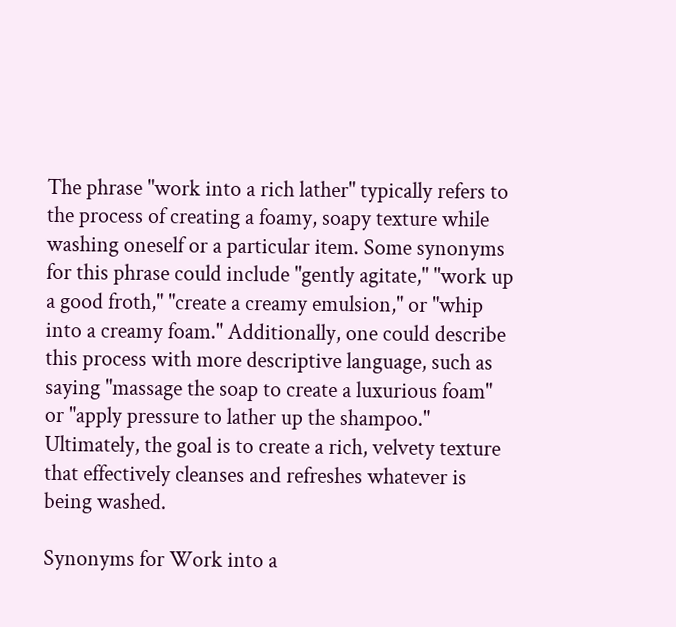The phrase "work into a rich lather" typically refers to the process of creating a foamy, soapy texture while washing oneself or a particular item. Some synonyms for this phrase could include "gently agitate," "work up a good froth," "create a creamy emulsion," or "whip into a creamy foam." Additionally, one could describe this process with more descriptive language, such as saying "massage the soap to create a luxurious foam" or "apply pressure to lather up the shampoo." Ultimately, the goal is to create a rich, velvety texture that effectively cleanses and refreshes whatever is being washed.

Synonyms for Work into a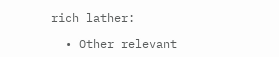rich lather:

  • Other relevant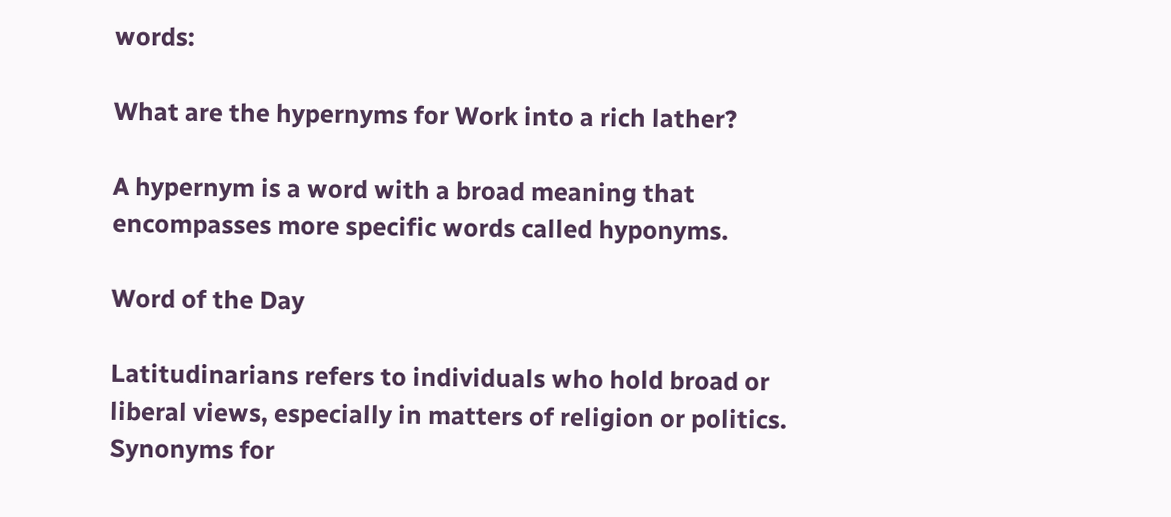words:

What are the hypernyms for Work into a rich lather?

A hypernym is a word with a broad meaning that encompasses more specific words called hyponyms.

Word of the Day

Latitudinarians refers to individuals who hold broad or liberal views, especially in matters of religion or politics. Synonyms for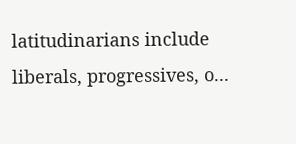latitudinarians include liberals, progressives, o...